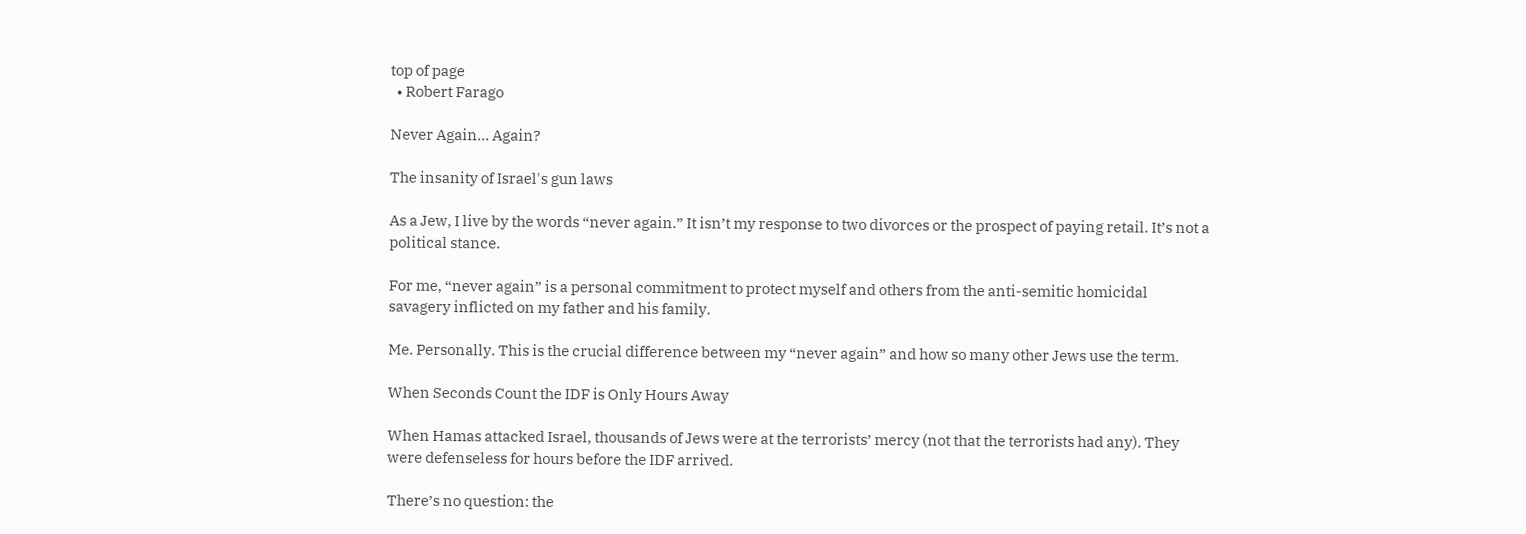top of page
  • Robert Farago

Never Again... Again?

The insanity of Israel's gun laws

As a Jew, I live by the words “never again.” It isn’t my response to two divorces or the prospect of paying retail. It’s not a political stance.

For me, “never again” is a personal commitment to protect myself and others from the anti-semitic homicidal savagery inflicted on my father and his family.

Me. Personally. This is the crucial difference between my “never again” and how so many other Jews use the term.

When Seconds Count the IDF is Only Hours Away

When Hamas attacked Israel, thousands of Jews were at the terrorists’ mercy (not that the terrorists had any). They were defenseless for hours before the IDF arrived.

There’s no question: the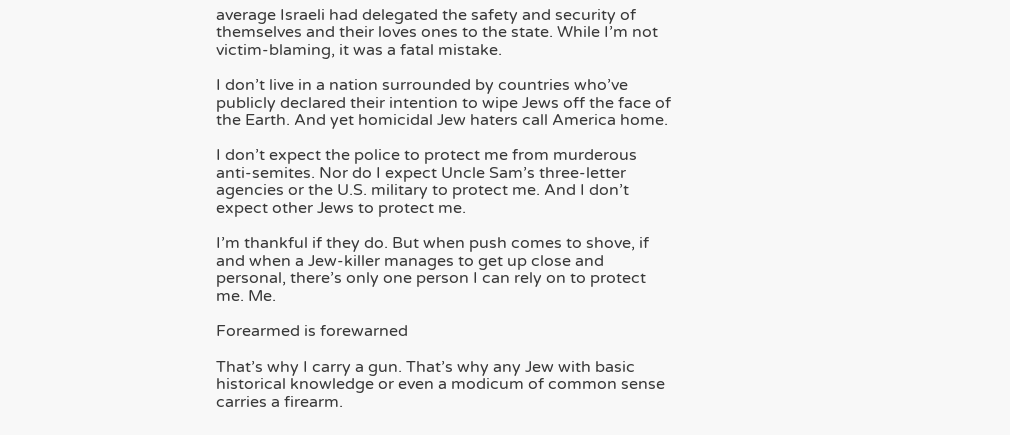average Israeli had delegated the safety and security of themselves and their loves ones to the state. While I’m not victim-blaming, it was a fatal mistake.

I don’t live in a nation surrounded by countries who’ve publicly declared their intention to wipe Jews off the face of the Earth. And yet homicidal Jew haters call America home.

I don’t expect the police to protect me from murderous anti-semites. Nor do I expect Uncle Sam’s three-letter agencies or the U.S. military to protect me. And I don’t expect other Jews to protect me.

I’m thankful if they do. But when push comes to shove, if and when a Jew-killer manages to get up close and personal, there’s only one person I can rely on to protect me. Me.

Forearmed is forewarned

That’s why I carry a gun. That’s why any Jew with basic historical knowledge or even a modicum of common sense carries a firearm.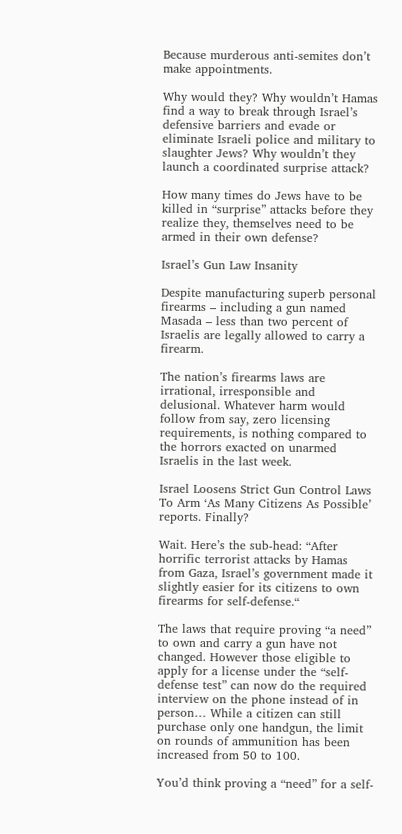Because murderous anti-semites don’t make appointments.

Why would they? Why wouldn’t Hamas find a way to break through Israel’s defensive barriers and evade or eliminate Israeli police and military to slaughter Jews? Why wouldn’t they launch a coordinated surprise attack?

How many times do Jews have to be killed in “surprise” attacks before they realize they, themselves need to be armed in their own defense?

Israel’s Gun Law Insanity

Despite manufacturing superb personal firearms – including a gun named Masada – less than two percent of Israelis are legally allowed to carry a firearm.

The nation’s firearms laws are irrational, irresponsible and delusional. Whatever harm would follow from say, zero licensing requirements, is nothing compared to the horrors exacted on unarmed Israelis in the last week.

Israel Loosens Strict Gun Control Laws To Arm ‘As Many Citizens As Possible’ reports. Finally?

Wait. Here’s the sub-head: “After horrific terrorist attacks by Hamas from Gaza, Israel’s government made it slightly easier for its citizens to own firearms for self-defense.“

The laws that require proving “a need” to own and carry a gun have not changed. However those eligible to apply for a license under the “self-defense test” can now do the required interview on the phone instead of in person… While a citizen can still purchase only one handgun, the limit on rounds of ammunition has been increased from 50 to 100.

You’d think proving a “need” for a self-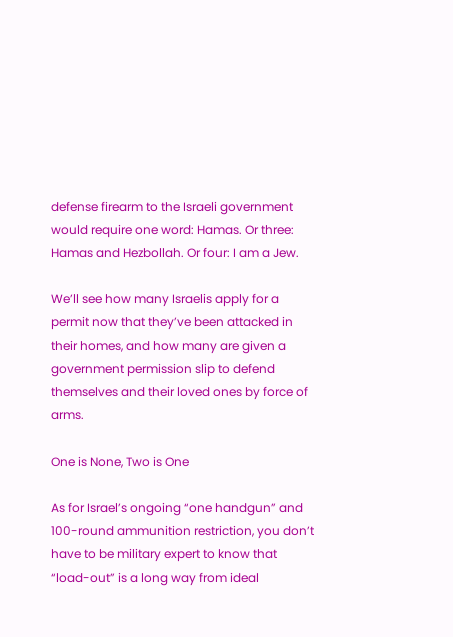defense firearm to the Israeli government would require one word: Hamas. Or three: Hamas and Hezbollah. Or four: I am a Jew.

We’ll see how many Israelis apply for a permit now that they’ve been attacked in their homes, and how many are given a government permission slip to defend themselves and their loved ones by force of arms.

One is None, Two is One

As for Israel’s ongoing “one handgun” and 100-round ammunition restriction, you don’t have to be military expert to know that “load-out” is a long way from ideal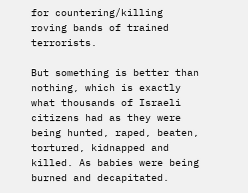for countering/killing roving bands of trained terrorists.

But something is better than nothing, which is exactly what thousands of Israeli citizens had as they were being hunted, raped, beaten, tortured, kidnapped and killed. As babies were being burned and decapitated.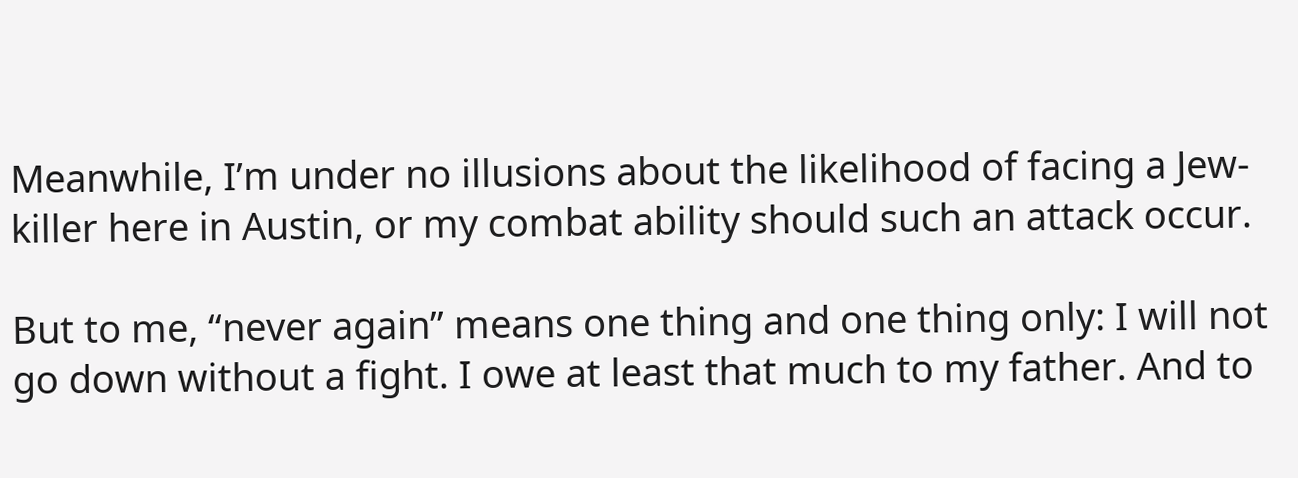Meanwhile, I’m under no illusions about the likelihood of facing a Jew-killer here in Austin, or my combat ability should such an attack occur.

But to me, “never again” means one thing and one thing only: I will not go down without a fight. I owe at least that much to my father. And to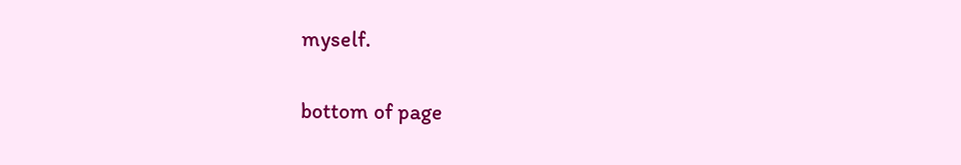myself.


bottom of page